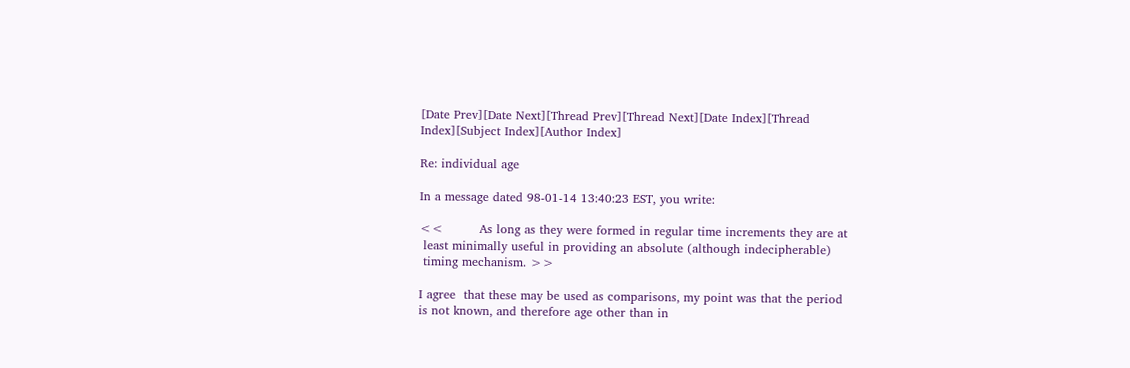[Date Prev][Date Next][Thread Prev][Thread Next][Date Index][Thread Index][Subject Index][Author Index]

Re: individual age

In a message dated 98-01-14 13:40:23 EST, you write:

<<         As long as they were formed in regular time increments they are at
 least minimally useful in providing an absolute (although indecipherable)
 timing mechanism. >>

I agree  that these may be used as comparisons, my point was that the period
is not known, and therefore age other than in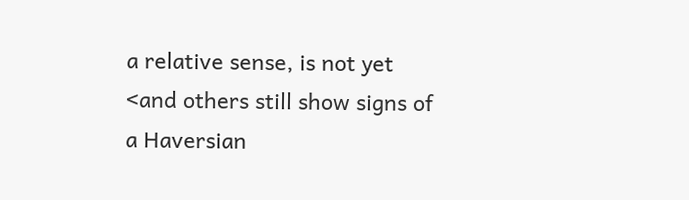a relative sense, is not yet
<and others still show signs of a Haversian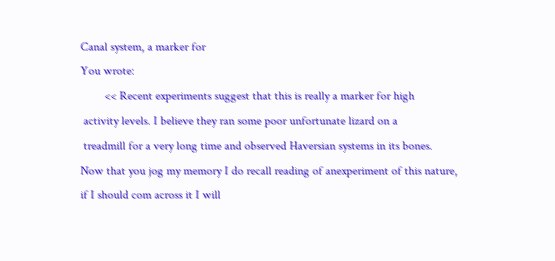Canal system, a marker for
You wrote:
        << Recent experiments suggest that this is really a marker for high
 activity levels. I believe they ran some poor unfortunate lizard on a
 treadmill for a very long time and observed Haversian systems in its bones.
Now that you jog my memory I do recall reading of anexperiment of this nature,
if I should com across it I will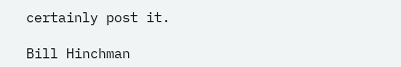certainly post it.

Bill Hinchman